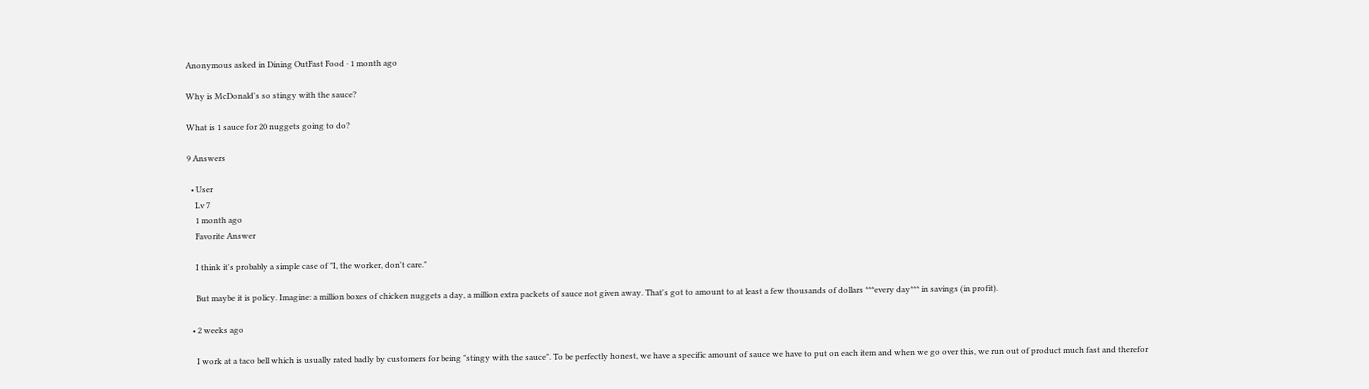Anonymous asked in Dining OutFast Food · 1 month ago

Why is McDonald's so stingy with the sauce?

What is 1 sauce for 20 nuggets going to do?

9 Answers

  • User
    Lv 7
    1 month ago
    Favorite Answer

    I think it's probably a simple case of "I, the worker, don't care."

    But maybe it is policy. Imagine: a million boxes of chicken nuggets a day, a million extra packets of sauce not given away. That's got to amount to at least a few thousands of dollars ***every day*** in savings (in profit).

  • 2 weeks ago

    I work at a taco bell which is usually rated badly by customers for being "stingy with the sauce". To be perfectly honest, we have a specific amount of sauce we have to put on each item and when we go over this, we run out of product much fast and therefor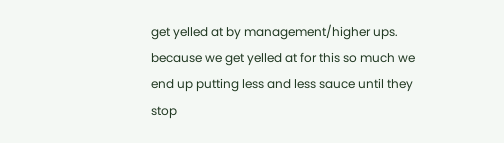get yelled at by management/higher ups. because we get yelled at for this so much we end up putting less and less sauce until they stop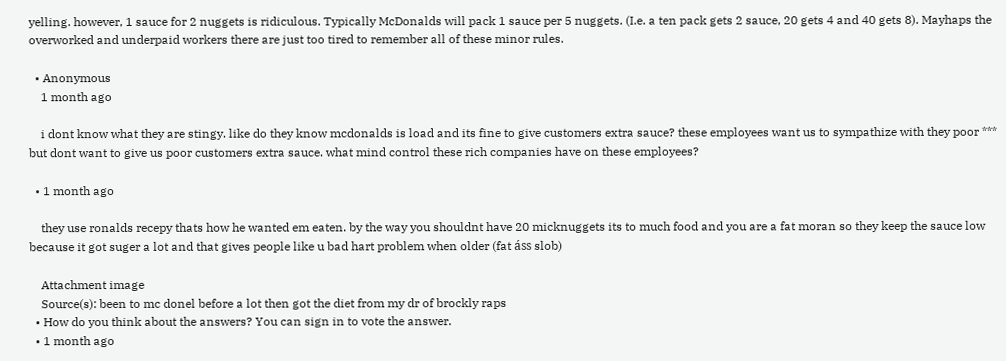yelling. however, 1 sauce for 2 nuggets is ridiculous. Typically McDonalds will pack 1 sauce per 5 nuggets. (I.e. a ten pack gets 2 sauce, 20 gets 4 and 40 gets 8). Mayhaps the overworked and underpaid workers there are just too tired to remember all of these minor rules.

  • Anonymous
    1 month ago

    i dont know what they are stingy. like do they know mcdonalds is load and its fine to give customers extra sauce? these employees want us to sympathize with they poor *** but dont want to give us poor customers extra sauce. what mind control these rich companies have on these employees?

  • 1 month ago

    they use ronalds recepy thats how he wanted em eaten. by the way you shouldnt have 20 micknuggets its to much food and you are a fat moran so they keep the sauce low because it got suger a lot and that gives people like u bad hart problem when older (fat áss slob)

    Attachment image
    Source(s): been to mc donel before a lot then got the diet from my dr of brockly raps
  • How do you think about the answers? You can sign in to vote the answer.
  • 1 month ago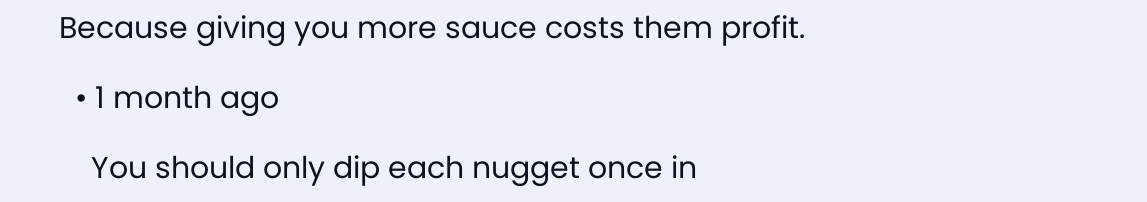Because giving you more sauce costs them profit.

  • 1 month ago

    You should only dip each nugget once in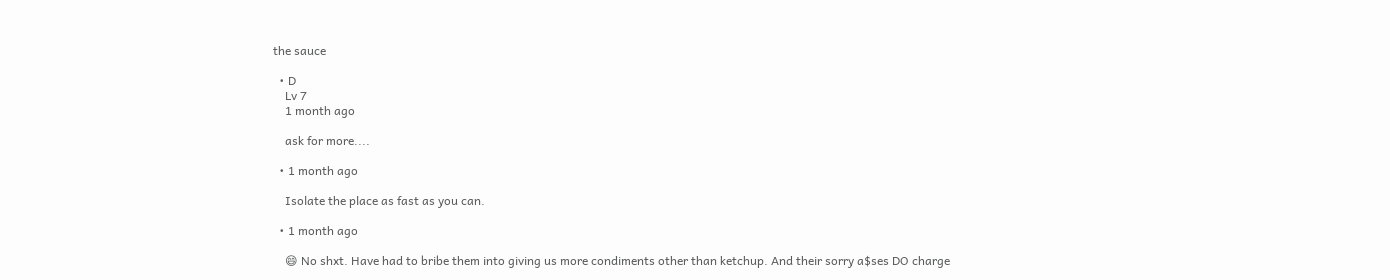the sauce

  • D
    Lv 7
    1 month ago

    ask for more....

  • 1 month ago

    Isolate the place as fast as you can.

  • 1 month ago

    😄 No shxt. Have had to bribe them into giving us more condiments other than ketchup. And their sorry a$ses DO charge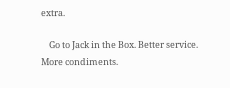extra.

    Go to Jack in the Box. Better service. More condiments.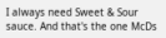I always need Sweet & Sour sauce. And that's the one McDs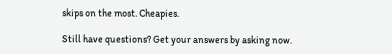skips on the most. Cheapies.

Still have questions? Get your answers by asking now.